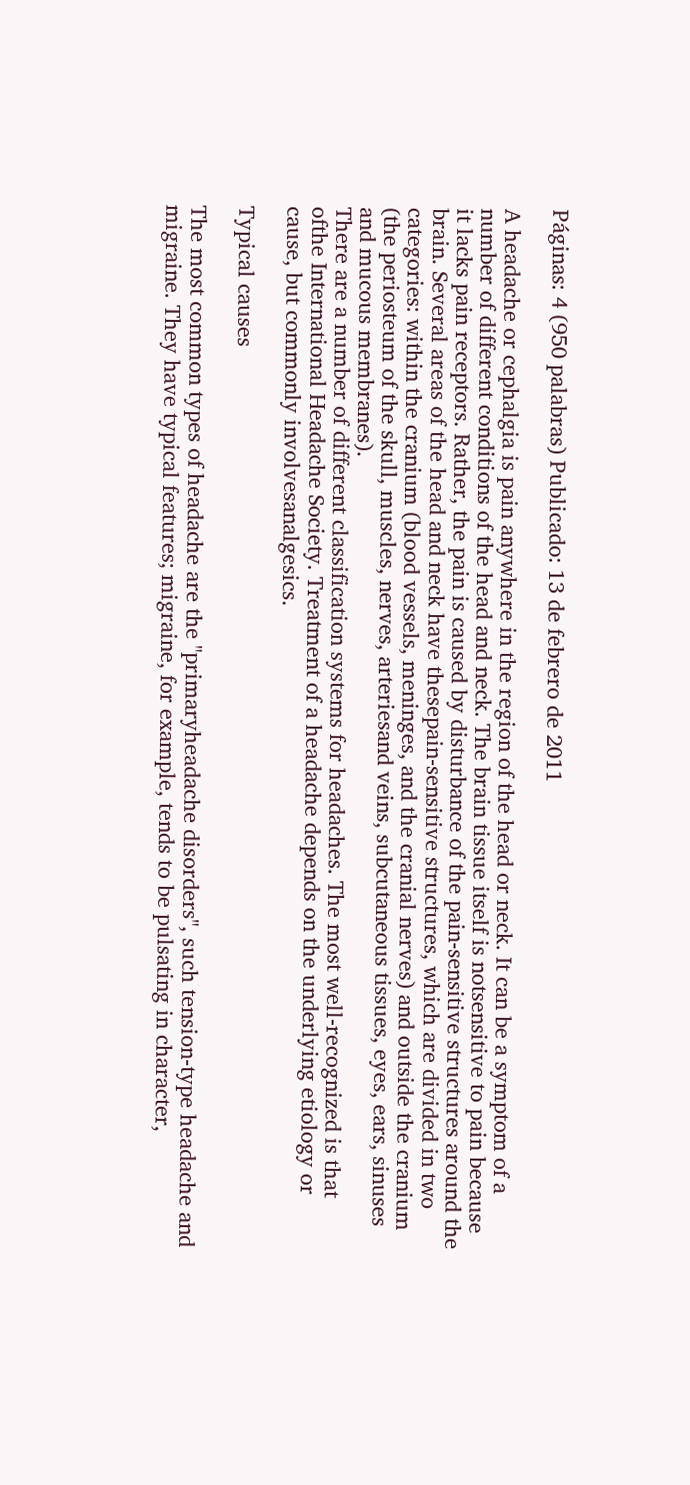Páginas: 4 (950 palabras) Publicado: 13 de febrero de 2011

A headache or cephalgia is pain anywhere in the region of the head or neck. It can be a symptom of a number of different conditions of the head and neck. The brain tissue itself is notsensitive to pain because it lacks pain receptors. Rather, the pain is caused by disturbance of the pain-sensitive structures around the brain. Several areas of the head and neck have thesepain-sensitive structures, which are divided in two categories: within the cranium (blood vessels, meninges, and the cranial nerves) and outside the cranium (the periosteum of the skull, muscles, nerves, arteriesand veins, subcutaneous tissues, eyes, ears, sinuses and mucous membranes).
There are a number of different classification systems for headaches. The most well-recognized is that ofthe International Headache Society. Treatment of a headache depends on the underlying etiology or cause, but commonly involvesanalgesics.

Typical causes

The most common types of headache are the "primaryheadache disorders", such tension-type headache and migraine. They have typical features; migraine, for example, tends to be pulsating in character,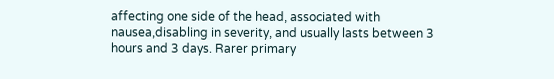affecting one side of the head, associated with nausea,disabling in severity, and usually lasts between 3 hours and 3 days. Rarer primary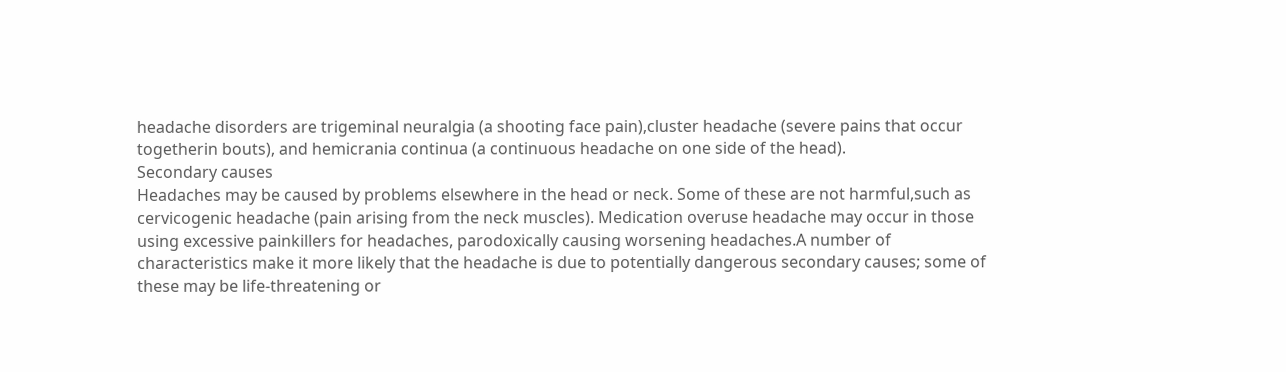headache disorders are trigeminal neuralgia (a shooting face pain),cluster headache (severe pains that occur togetherin bouts), and hemicrania continua (a continuous headache on one side of the head).
Secondary causes
Headaches may be caused by problems elsewhere in the head or neck. Some of these are not harmful,such as cervicogenic headache (pain arising from the neck muscles). Medication overuse headache may occur in those using excessive painkillers for headaches, parodoxically causing worsening headaches.A number of characteristics make it more likely that the headache is due to potentially dangerous secondary causes; some of these may be life-threatening or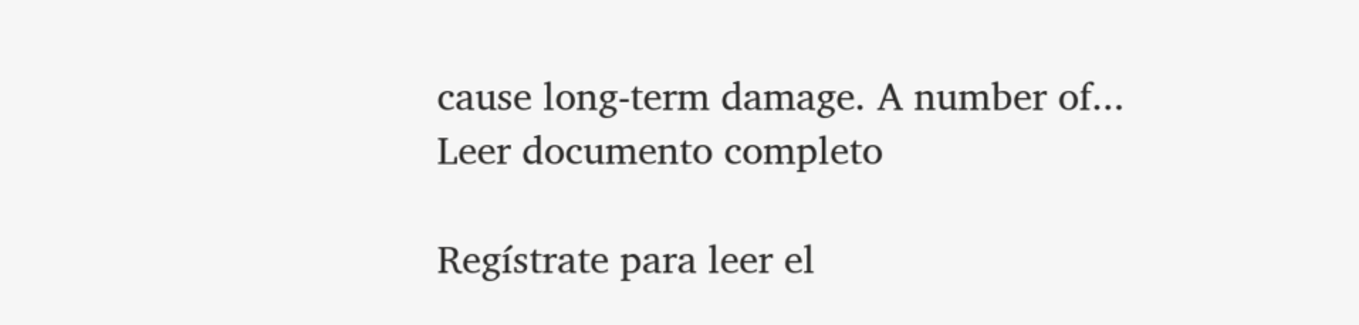cause long-term damage. A number of...
Leer documento completo

Regístrate para leer el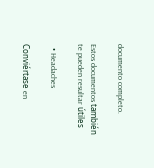documento completo.

Estos documentos también te pueden resultar útiles

  • Headaches

Conviértase en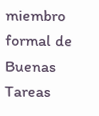miembro formal de Buenas Tareas